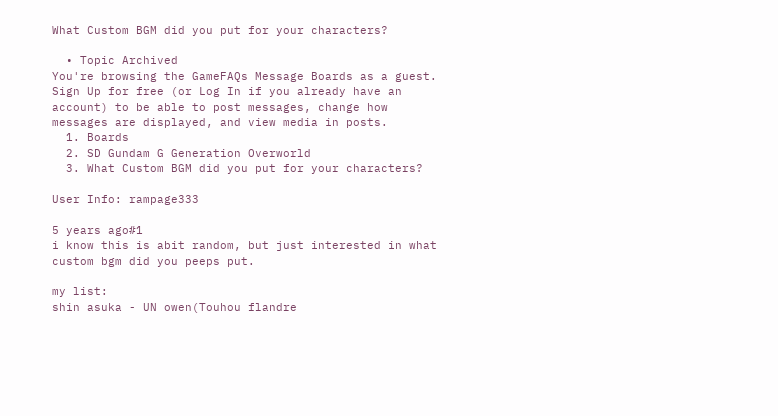What Custom BGM did you put for your characters?

  • Topic Archived
You're browsing the GameFAQs Message Boards as a guest. Sign Up for free (or Log In if you already have an account) to be able to post messages, change how messages are displayed, and view media in posts.
  1. Boards
  2. SD Gundam G Generation Overworld
  3. What Custom BGM did you put for your characters?

User Info: rampage333

5 years ago#1
i know this is abit random, but just interested in what custom bgm did you peeps put.

my list:
shin asuka - UN owen(Touhou flandre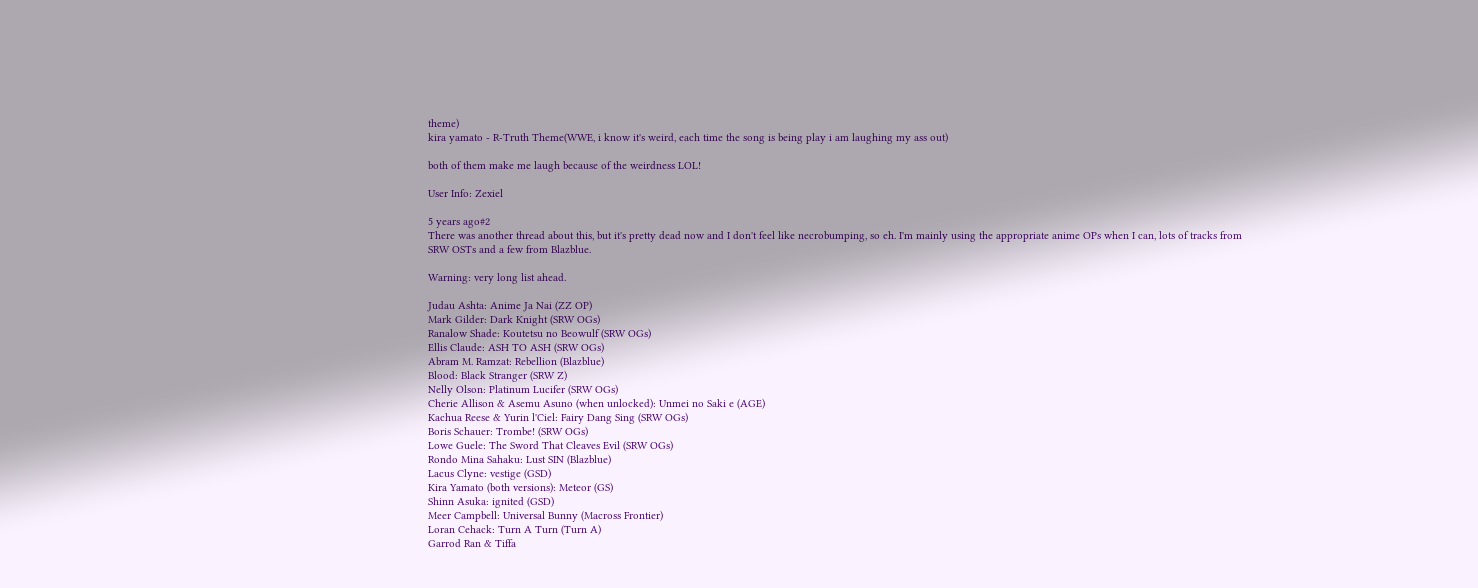theme)
kira yamato - R-Truth Theme(WWE, i know it's weird, each time the song is being play i am laughing my ass out)

both of them make me laugh because of the weirdness LOL!

User Info: Zexiel

5 years ago#2
There was another thread about this, but it's pretty dead now and I don't feel like necrobumping, so eh. I'm mainly using the appropriate anime OPs when I can, lots of tracks from SRW OSTs and a few from Blazblue.

Warning: very long list ahead.

Judau Ashta: Anime Ja Nai (ZZ OP)
Mark Gilder: Dark Knight (SRW OGs)
Ranalow Shade: Koutetsu no Beowulf (SRW OGs)
Ellis Claude: ASH TO ASH (SRW OGs)
Abram M. Ramzat: Rebellion (Blazblue)
Blood: Black Stranger (SRW Z)
Nelly Olson: Platinum Lucifer (SRW OGs)
Cherie Allison & Asemu Asuno (when unlocked): Unmei no Saki e (AGE)
Kachua Reese & Yurin l'Ciel: Fairy Dang Sing (SRW OGs)
Boris Schauer: Trombe! (SRW OGs)
Lowe Guele: The Sword That Cleaves Evil (SRW OGs)
Rondo Mina Sahaku: Lust SIN (Blazblue)
Lacus Clyne: vestige (GSD)
Kira Yamato (both versions): Meteor (GS)
Shinn Asuka: ignited (GSD)
Meer Campbell: Universal Bunny (Macross Frontier)
Loran Cehack: Turn A Turn (Turn A)
Garrod Ran & Tiffa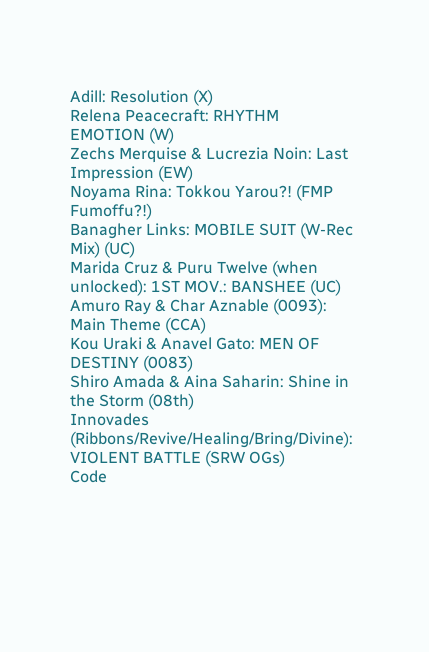Adill: Resolution (X)
Relena Peacecraft: RHYTHM EMOTION (W)
Zechs Merquise & Lucrezia Noin: Last Impression (EW)
Noyama Rina: Tokkou Yarou?! (FMP Fumoffu?!)
Banagher Links: MOBILE SUIT (W-Rec Mix) (UC)
Marida Cruz & Puru Twelve (when unlocked): 1ST MOV.: BANSHEE (UC)
Amuro Ray & Char Aznable (0093): Main Theme (CCA)
Kou Uraki & Anavel Gato: MEN OF DESTINY (0083)
Shiro Amada & Aina Saharin: Shine in the Storm (08th)
Innovades (Ribbons/Revive/Healing/Bring/Divine): VIOLENT BATTLE (SRW OGs)
Code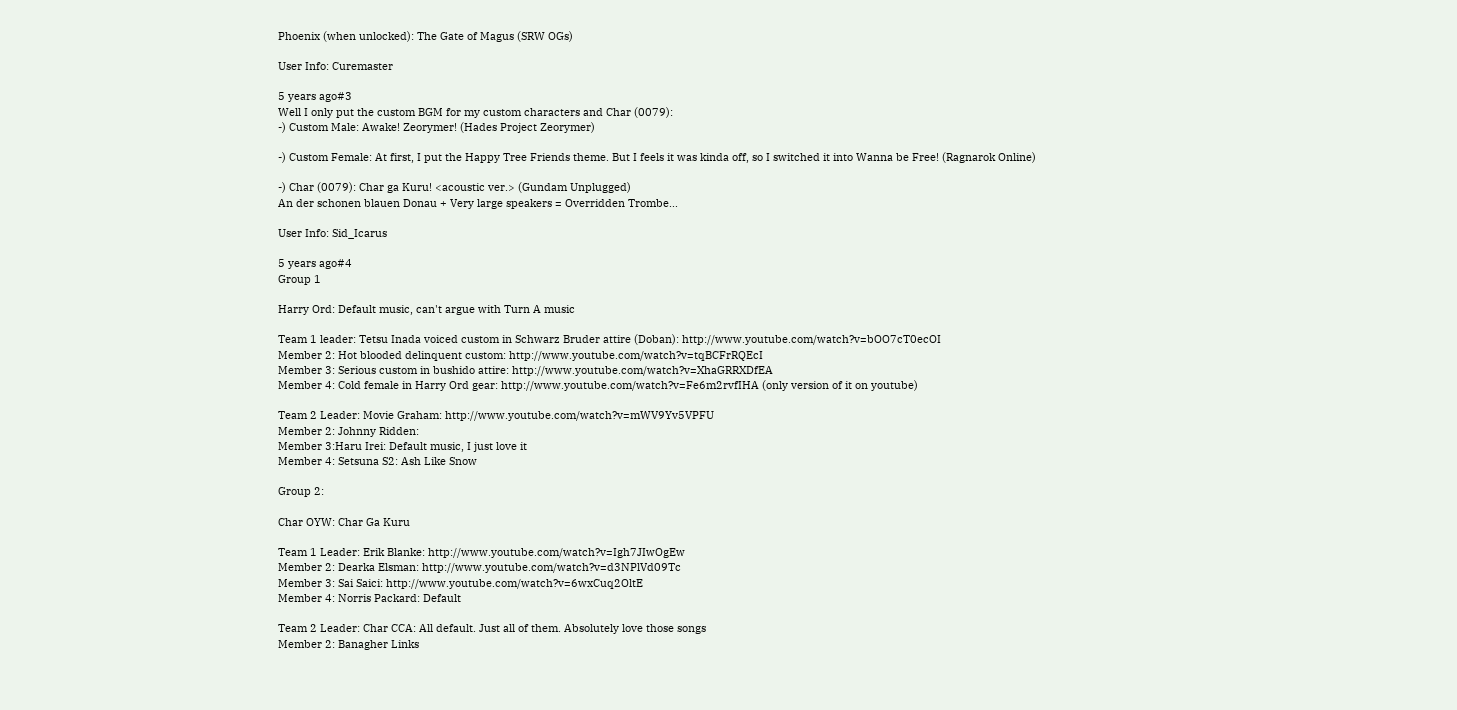Phoenix (when unlocked): The Gate of Magus (SRW OGs)

User Info: Curemaster

5 years ago#3
Well I only put the custom BGM for my custom characters and Char (0079):
-) Custom Male: Awake! Zeorymer! (Hades Project Zeorymer)

-) Custom Female: At first, I put the Happy Tree Friends theme. But I feels it was kinda off, so I switched it into Wanna be Free! (Ragnarok Online)

-) Char (0079): Char ga Kuru! <acoustic ver.> (Gundam Unplugged)
An der schonen blauen Donau + Very large speakers = Overridden Trombe...

User Info: Sid_Icarus

5 years ago#4
Group 1

Harry Ord: Default music, can't argue with Turn A music

Team 1 leader: Tetsu Inada voiced custom in Schwarz Bruder attire (Doban): http://www.youtube.com/watch?v=bOO7cT0ecOI
Member 2: Hot blooded delinquent custom: http://www.youtube.com/watch?v=tqBCFrRQEcI
Member 3: Serious custom in bushido attire: http://www.youtube.com/watch?v=XhaGRRXDfEA
Member 4: Cold female in Harry Ord gear: http://www.youtube.com/watch?v=Fe6m2rvfIHA (only version of it on youtube)

Team 2 Leader: Movie Graham: http://www.youtube.com/watch?v=mWV9Yv5VPFU
Member 2: Johnny Ridden:
Member 3:Haru Irei: Default music, I just love it
Member 4: Setsuna S2: Ash Like Snow

Group 2:

Char OYW: Char Ga Kuru

Team 1 Leader: Erik Blanke: http://www.youtube.com/watch?v=Igh7JIwOgEw
Member 2: Dearka Elsman: http://www.youtube.com/watch?v=d3NPlVd09Tc
Member 3: Sai Saici: http://www.youtube.com/watch?v=6wxCuq2OltE
Member 4: Norris Packard: Default

Team 2 Leader: Char CCA: All default. Just all of them. Absolutely love those songs
Member 2: Banagher Links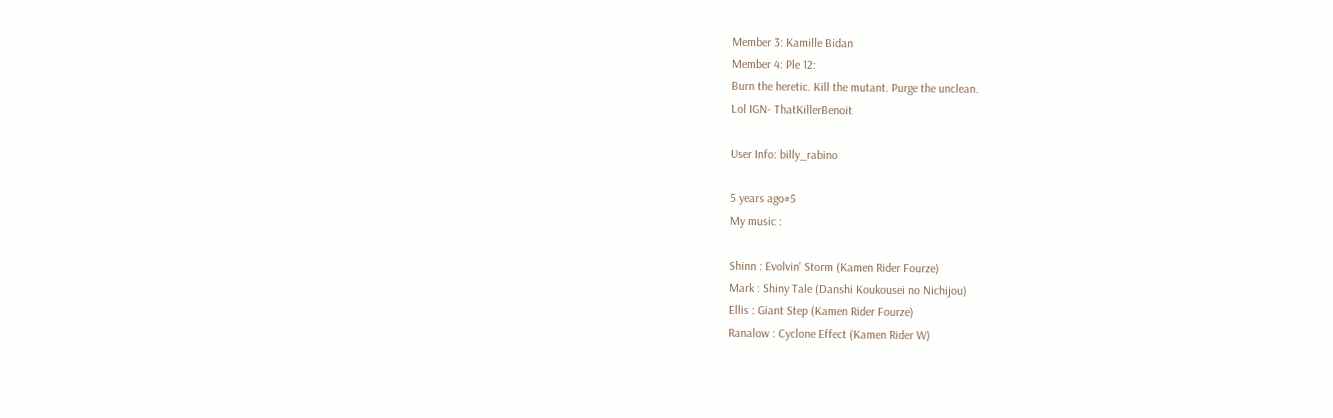Member 3: Kamille Bidan
Member 4: Ple 12:
Burn the heretic. Kill the mutant. Purge the unclean.
Lol IGN- ThatKillerBenoit

User Info: billy_rabino

5 years ago#5
My music :

Shinn : Evolvin' Storm (Kamen Rider Fourze)
Mark : Shiny Tale (Danshi Koukousei no Nichijou)
Ellis : Giant Step (Kamen Rider Fourze)
Ranalow : Cyclone Effect (Kamen Rider W)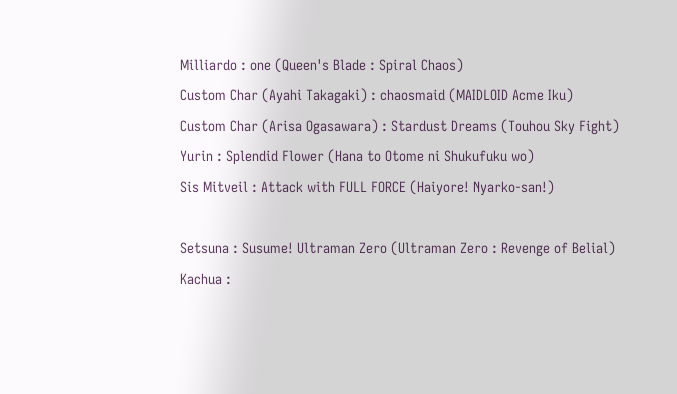Milliardo : one (Queen's Blade : Spiral Chaos)
Custom Char (Ayahi Takagaki) : chaosmaid (MAIDLOID Acme Iku)
Custom Char (Arisa Ogasawara) : Stardust Dreams (Touhou Sky Fight)
Yurin : Splendid Flower (Hana to Otome ni Shukufuku wo)
Sis Mitveil : Attack with FULL FORCE (Haiyore! Nyarko-san!)

Setsuna : Susume! Ultraman Zero (Ultraman Zero : Revenge of Belial)
Kachua :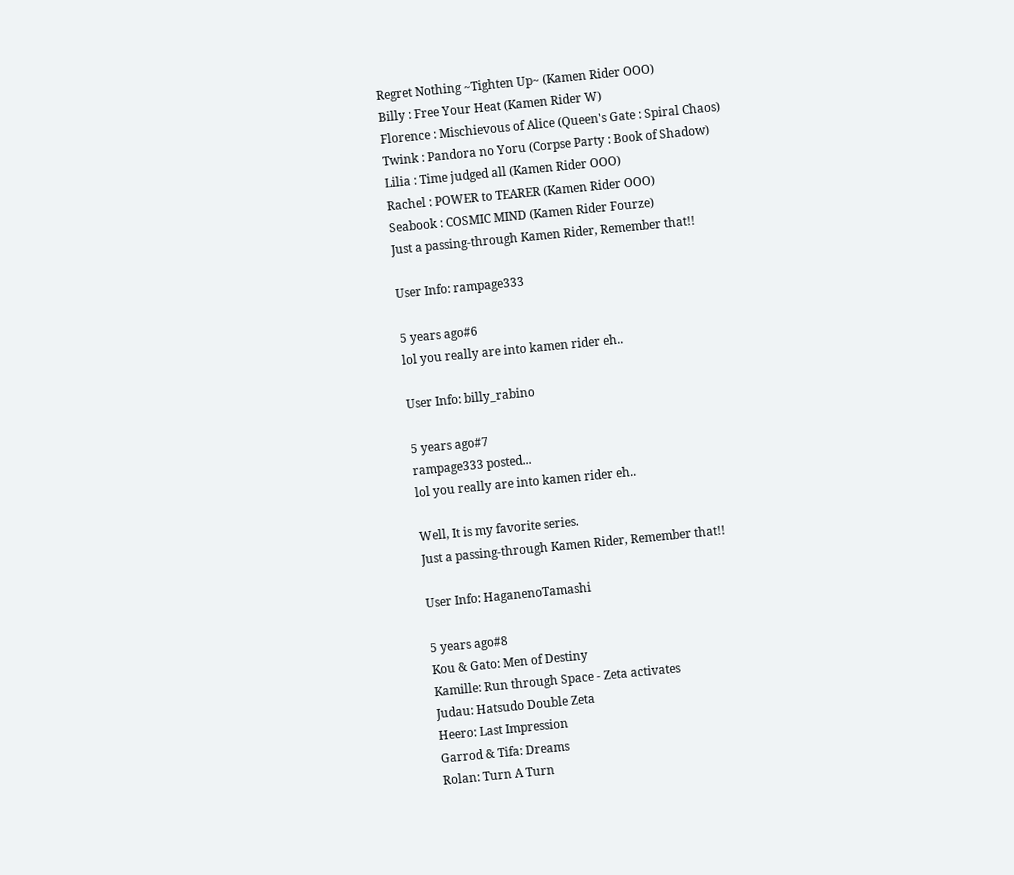Regret Nothing ~Tighten Up~ (Kamen Rider OOO)
Billy : Free Your Heat (Kamen Rider W)
Florence : Mischievous of Alice (Queen's Gate : Spiral Chaos)
Twink : Pandora no Yoru (Corpse Party : Book of Shadow)
Lilia : Time judged all (Kamen Rider OOO)
Rachel : POWER to TEARER (Kamen Rider OOO)
Seabook : COSMIC MIND (Kamen Rider Fourze)
Just a passing-through Kamen Rider, Remember that!!

User Info: rampage333

5 years ago#6
lol you really are into kamen rider eh..

User Info: billy_rabino

5 years ago#7
rampage333 posted...
lol you really are into kamen rider eh..

Well, It is my favorite series.
Just a passing-through Kamen Rider, Remember that!!

User Info: HaganenoTamashi

5 years ago#8
Kou & Gato: Men of Destiny
Kamille: Run through Space - Zeta activates
Judau: Hatsudo Double Zeta
Heero: Last Impression
Garrod & Tifa: Dreams
Rolan: Turn A Turn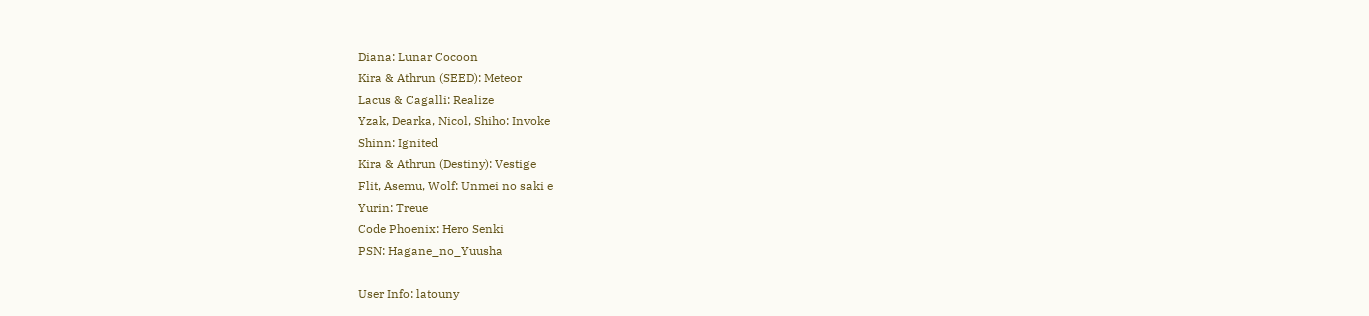Diana: Lunar Cocoon
Kira & Athrun (SEED): Meteor
Lacus & Cagalli: Realize
Yzak, Dearka, Nicol, Shiho: Invoke
Shinn: Ignited
Kira & Athrun (Destiny): Vestige
Flit, Asemu, Wolf: Unmei no saki e
Yurin: Treue
Code Phoenix: Hero Senki
PSN: Hagane_no_Yuusha

User Info: latouny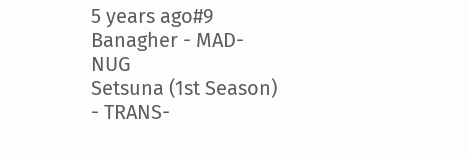5 years ago#9
Banagher - MAD-NUG
Setsuna (1st Season) - TRANS-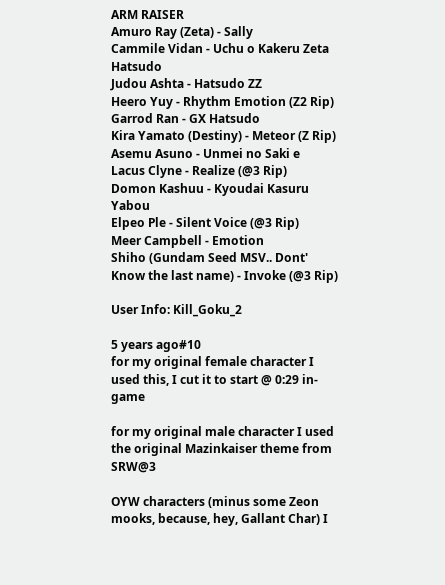ARM RAISER
Amuro Ray (Zeta) - Sally
Cammile Vidan - Uchu o Kakeru Zeta Hatsudo
Judou Ashta - Hatsudo ZZ
Heero Yuy - Rhythm Emotion (Z2 Rip)
Garrod Ran - GX Hatsudo
Kira Yamato (Destiny) - Meteor (Z Rip)
Asemu Asuno - Unmei no Saki e
Lacus Clyne - Realize (@3 Rip)
Domon Kashuu - Kyoudai Kasuru Yabou
Elpeo Ple - Silent Voice (@3 Rip)
Meer Campbell - Emotion
Shiho (Gundam Seed MSV.. Dont' Know the last name) - Invoke (@3 Rip)

User Info: Kill_Goku_2

5 years ago#10
for my original female character I used this, I cut it to start @ 0:29 in-game

for my original male character I used the original Mazinkaiser theme from SRW@3

OYW characters (minus some Zeon mooks, because, hey, Gallant Char) I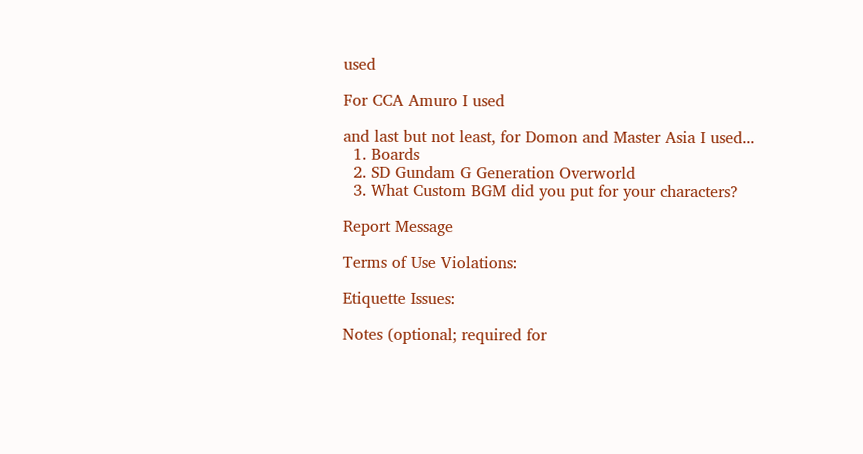used

For CCA Amuro I used

and last but not least, for Domon and Master Asia I used...
  1. Boards
  2. SD Gundam G Generation Overworld
  3. What Custom BGM did you put for your characters?

Report Message

Terms of Use Violations:

Etiquette Issues:

Notes (optional; required for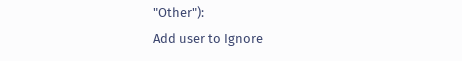"Other"):
Add user to Ignore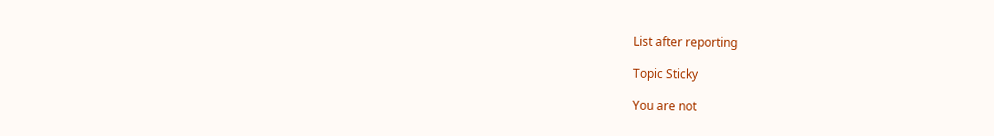List after reporting

Topic Sticky

You are not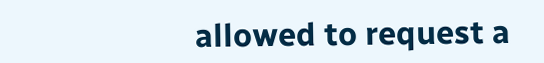allowed to request a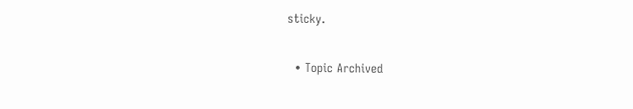sticky.

  • Topic Archived